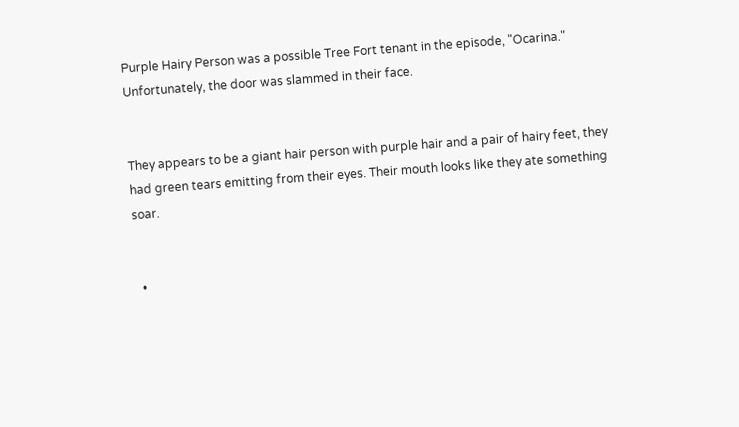Purple Hairy Person was a possible Tree Fort tenant in the episode, "Ocarina." Unfortunately, the door was slammed in their face.


They appears to be a giant hair person with purple hair and a pair of hairy feet, they had green tears emitting from their eyes. Their mouth looks like they ate something soar.


  •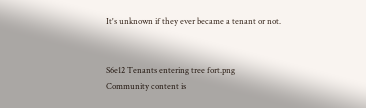It's unknown if they ever became a tenant or not.


S6e12 Tenants entering tree fort.png
Community content is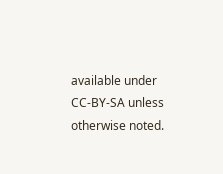available under CC-BY-SA unless otherwise noted.